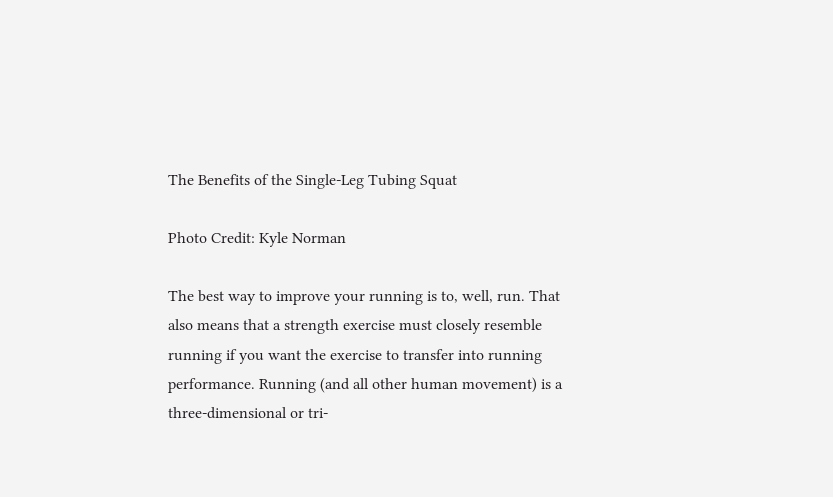The Benefits of the Single-Leg Tubing Squat

Photo Credit: Kyle Norman

The best way to improve your running is to, well, run. That also means that a strength exercise must closely resemble running if you want the exercise to transfer into running performance. Running (and all other human movement) is a three-dimensional or tri-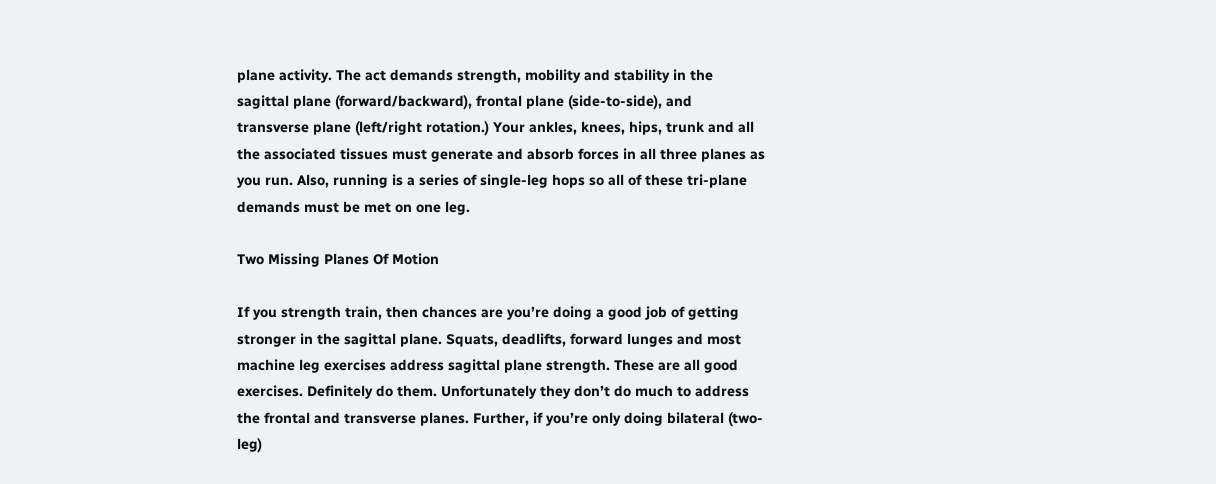plane activity. The act demands strength, mobility and stability in the sagittal plane (forward/backward), frontal plane (side-to-side), and transverse plane (left/right rotation.) Your ankles, knees, hips, trunk and all the associated tissues must generate and absorb forces in all three planes as you run. Also, running is a series of single-leg hops so all of these tri-plane demands must be met on one leg.

Two Missing Planes Of Motion

If you strength train, then chances are you’re doing a good job of getting stronger in the sagittal plane. Squats, deadlifts, forward lunges and most machine leg exercises address sagittal plane strength. These are all good exercises. Definitely do them. Unfortunately they don’t do much to address the frontal and transverse planes. Further, if you’re only doing bilateral (two-leg)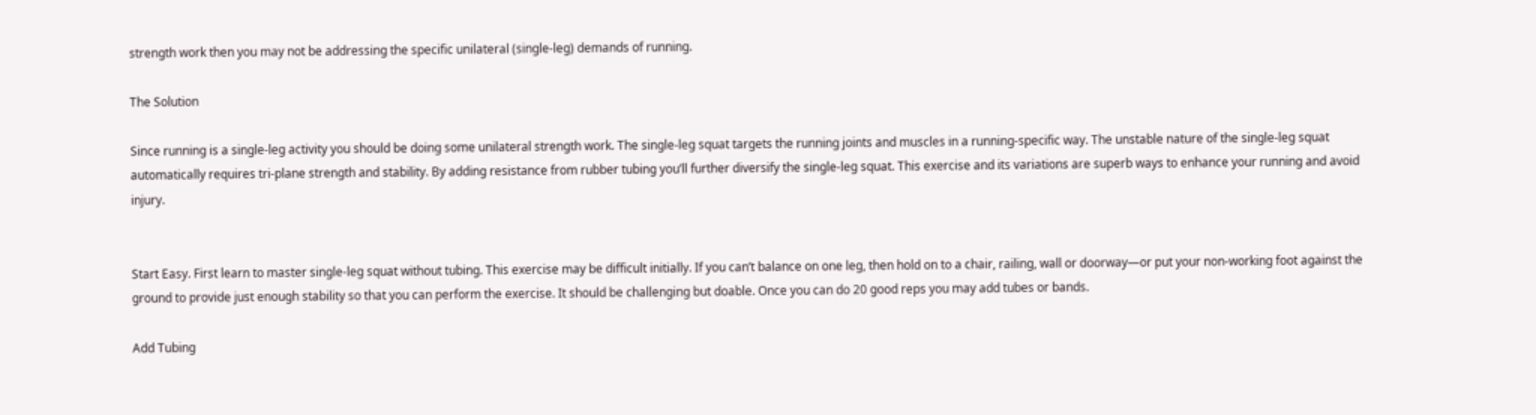strength work then you may not be addressing the specific unilateral (single-leg) demands of running.

The Solution

Since running is a single-leg activity you should be doing some unilateral strength work. The single-leg squat targets the running joints and muscles in a running-specific way. The unstable nature of the single-leg squat automatically requires tri-plane strength and stability. By adding resistance from rubber tubing you’ll further diversify the single-leg squat. This exercise and its variations are superb ways to enhance your running and avoid injury.


Start Easy. First learn to master single-leg squat without tubing. This exercise may be difficult initially. If you can’t balance on one leg, then hold on to a chair, railing, wall or doorway—or put your non-working foot against the ground to provide just enough stability so that you can perform the exercise. It should be challenging but doable. Once you can do 20 good reps you may add tubes or bands.

Add Tubing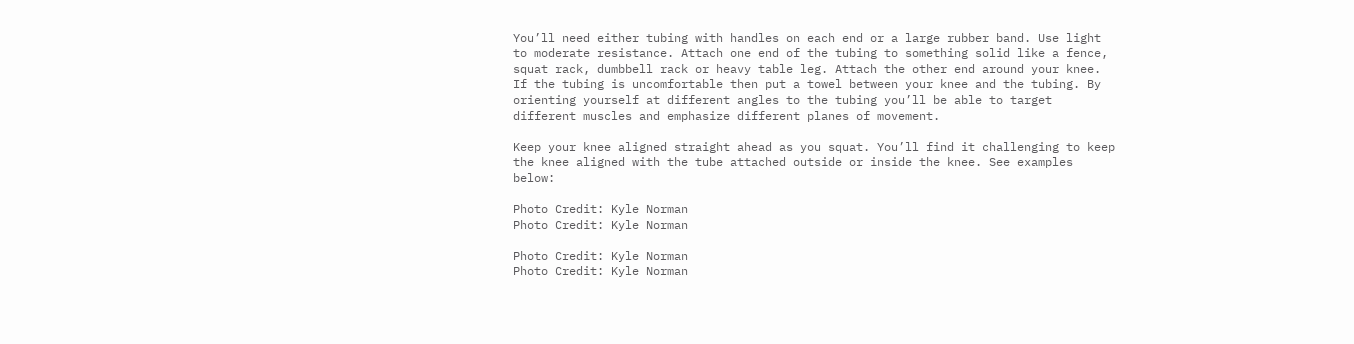You’ll need either tubing with handles on each end or a large rubber band. Use light to moderate resistance. Attach one end of the tubing to something solid like a fence, squat rack, dumbbell rack or heavy table leg. Attach the other end around your knee. If the tubing is uncomfortable then put a towel between your knee and the tubing. By orienting yourself at different angles to the tubing you’ll be able to target different muscles and emphasize different planes of movement.

Keep your knee aligned straight ahead as you squat. You’ll find it challenging to keep the knee aligned with the tube attached outside or inside the knee. See examples below:

Photo Credit: Kyle Norman
Photo Credit: Kyle Norman

Photo Credit: Kyle Norman
Photo Credit: Kyle Norman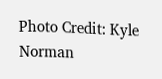Photo Credit: Kyle Norman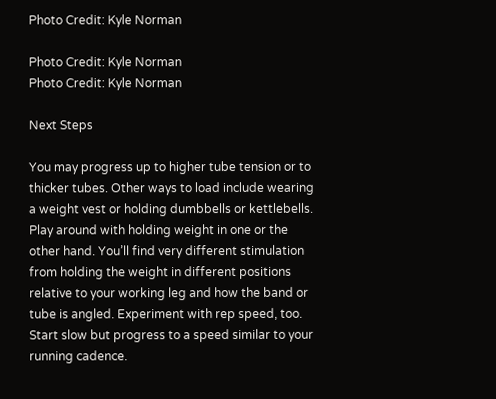Photo Credit: Kyle Norman

Photo Credit: Kyle Norman
Photo Credit: Kyle Norman

Next Steps

You may progress up to higher tube tension or to thicker tubes. Other ways to load include wearing a weight vest or holding dumbbells or kettlebells. Play around with holding weight in one or the other hand. You’ll find very different stimulation from holding the weight in different positions relative to your working leg and how the band or tube is angled. Experiment with rep speed, too. Start slow but progress to a speed similar to your running cadence.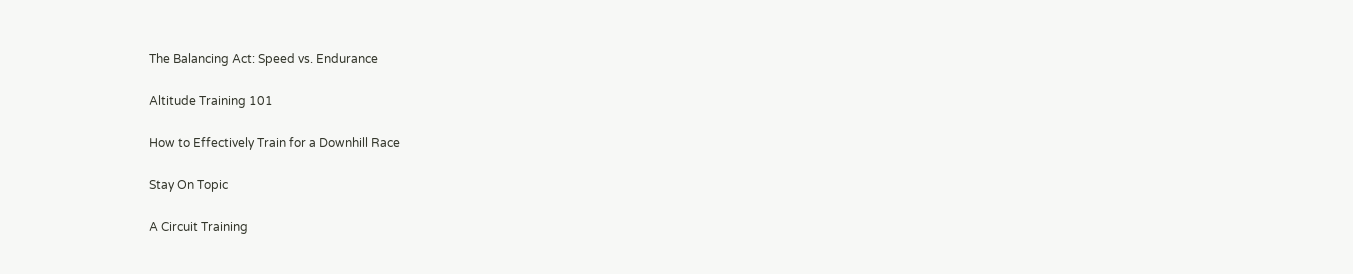The Balancing Act: Speed vs. Endurance

Altitude Training 101

How to Effectively Train for a Downhill Race

Stay On Topic

A Circuit Training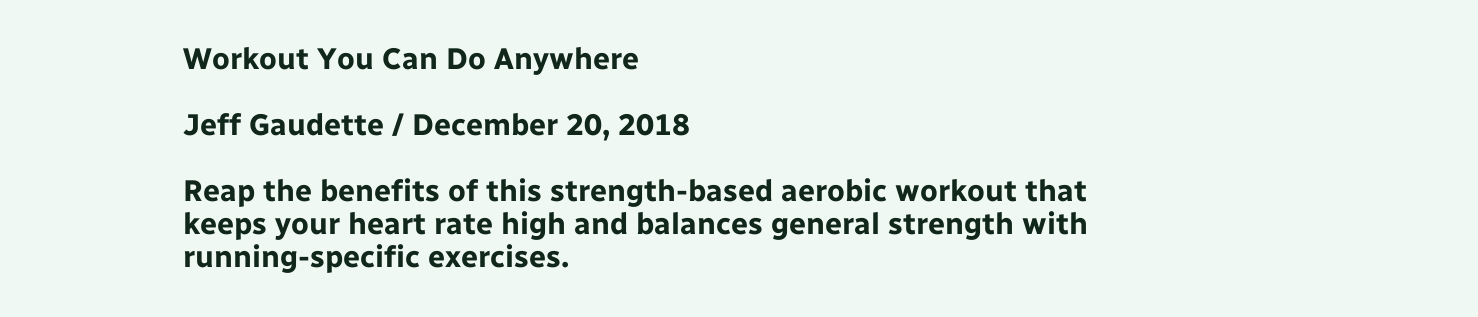Workout You Can Do Anywhere

Jeff Gaudette / December 20, 2018

Reap the benefits of this strength-based aerobic workout that keeps your heart rate high and balances general strength with running-specific exercises.